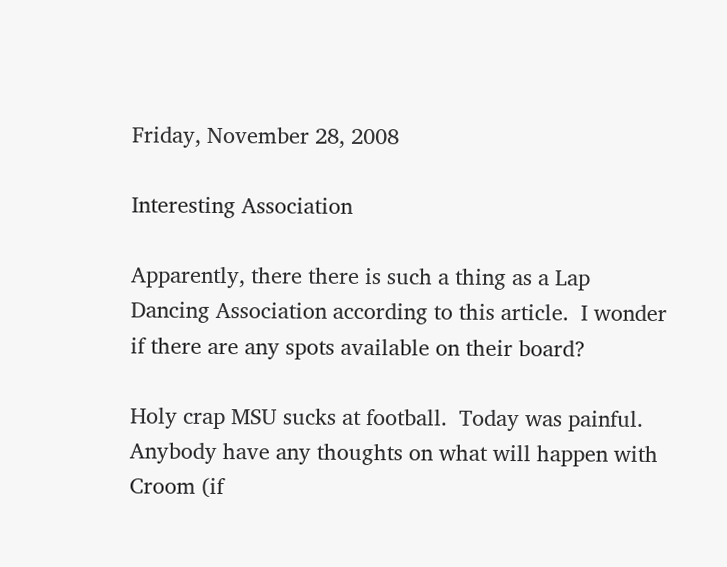Friday, November 28, 2008

Interesting Association

Apparently, there there is such a thing as a Lap Dancing Association according to this article.  I wonder if there are any spots available on their board?

Holy crap MSU sucks at football.  Today was painful.  Anybody have any thoughts on what will happen with Croom (if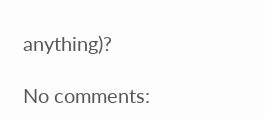anything)?

No comments: